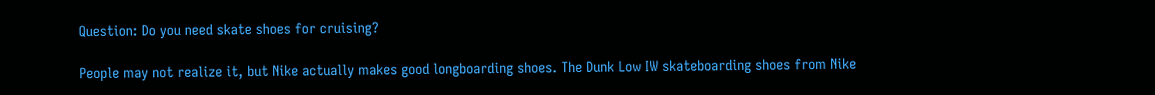Question: Do you need skate shoes for cruising?

People may not realize it, but Nike actually makes good longboarding shoes. The Dunk Low IW skateboarding shoes from Nike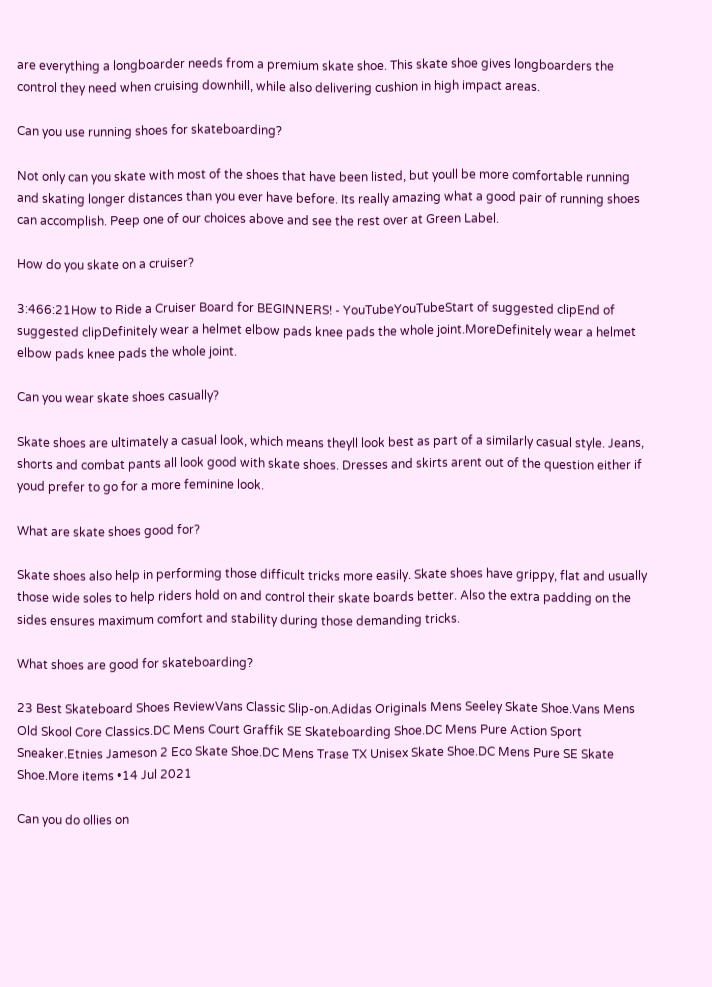are everything a longboarder needs from a premium skate shoe. This skate shoe gives longboarders the control they need when cruising downhill, while also delivering cushion in high impact areas.

Can you use running shoes for skateboarding?

Not only can you skate with most of the shoes that have been listed, but youll be more comfortable running and skating longer distances than you ever have before. Its really amazing what a good pair of running shoes can accomplish. Peep one of our choices above and see the rest over at Green Label.

How do you skate on a cruiser?

3:466:21How to Ride a Cruiser Board for BEGINNERS! - YouTubeYouTubeStart of suggested clipEnd of suggested clipDefinitely wear a helmet elbow pads knee pads the whole joint.MoreDefinitely wear a helmet elbow pads knee pads the whole joint.

Can you wear skate shoes casually?

Skate shoes are ultimately a casual look, which means theyll look best as part of a similarly casual style. Jeans, shorts and combat pants all look good with skate shoes. Dresses and skirts arent out of the question either if youd prefer to go for a more feminine look.

What are skate shoes good for?

Skate shoes also help in performing those difficult tricks more easily. Skate shoes have grippy, flat and usually those wide soles to help riders hold on and control their skate boards better. Also the extra padding on the sides ensures maximum comfort and stability during those demanding tricks.

What shoes are good for skateboarding?

23 Best Skateboard Shoes ReviewVans Classic Slip-on.Adidas Originals Mens Seeley Skate Shoe.Vans Mens Old Skool Core Classics.DC Mens Court Graffik SE Skateboarding Shoe.DC Mens Pure Action Sport Sneaker.Etnies Jameson 2 Eco Skate Shoe.DC Mens Trase TX Unisex Skate Shoe.DC Mens Pure SE Skate Shoe.More items •14 Jul 2021

Can you do ollies on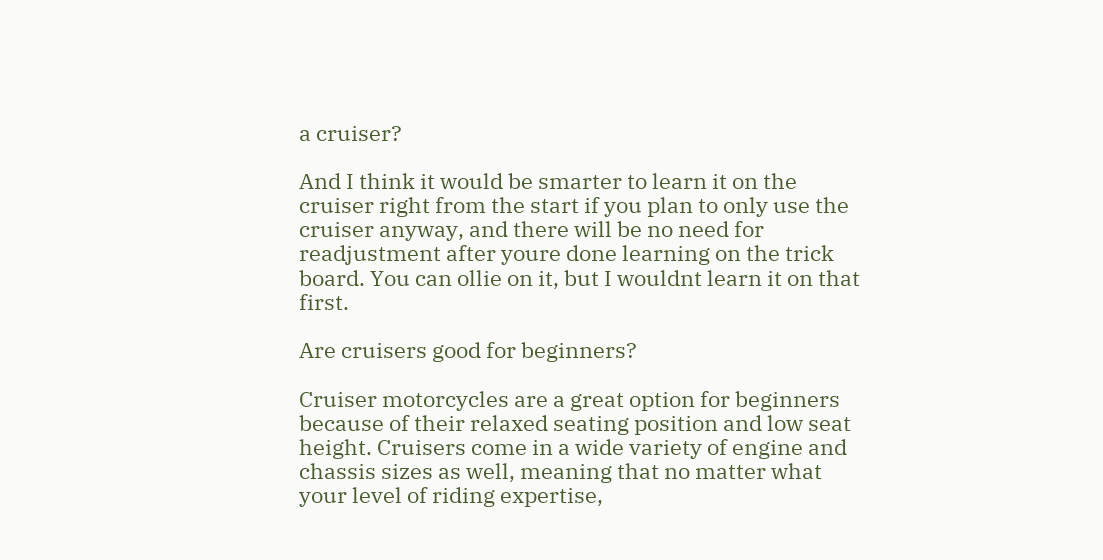a cruiser?

And I think it would be smarter to learn it on the cruiser right from the start if you plan to only use the cruiser anyway, and there will be no need for readjustment after youre done learning on the trick board. You can ollie on it, but I wouldnt learn it on that first.

Are cruisers good for beginners?

Cruiser motorcycles are a great option for beginners because of their relaxed seating position and low seat height. Cruisers come in a wide variety of engine and chassis sizes as well, meaning that no matter what your level of riding expertise,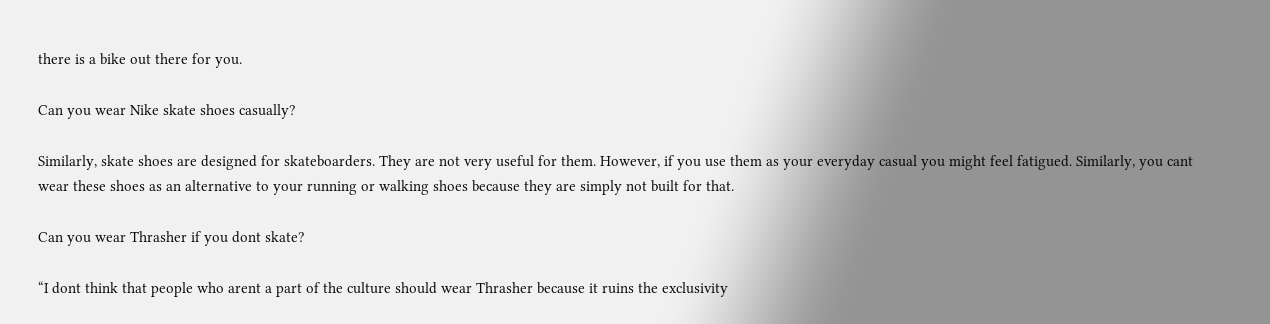there is a bike out there for you.

Can you wear Nike skate shoes casually?

Similarly, skate shoes are designed for skateboarders. They are not very useful for them. However, if you use them as your everyday casual you might feel fatigued. Similarly, you cant wear these shoes as an alternative to your running or walking shoes because they are simply not built for that.

Can you wear Thrasher if you dont skate?

“I dont think that people who arent a part of the culture should wear Thrasher because it ruins the exclusivity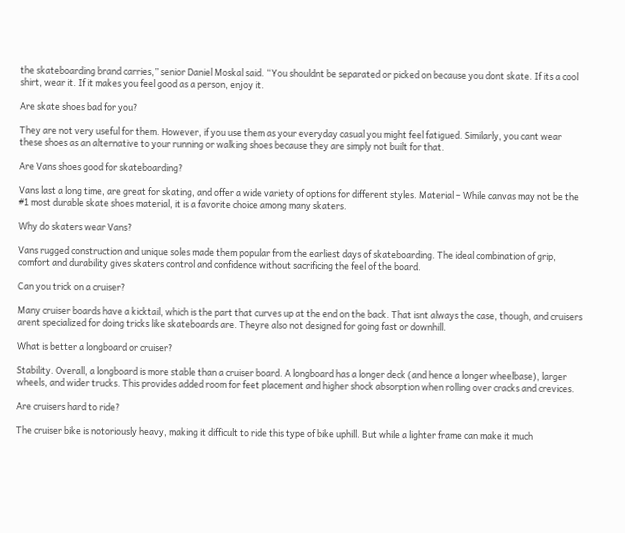the skateboarding brand carries,” senior Daniel Moskal said. “You shouldnt be separated or picked on because you dont skate. If its a cool shirt, wear it. If it makes you feel good as a person, enjoy it.

Are skate shoes bad for you?

They are not very useful for them. However, if you use them as your everyday casual you might feel fatigued. Similarly, you cant wear these shoes as an alternative to your running or walking shoes because they are simply not built for that.

Are Vans shoes good for skateboarding?

Vans last a long time, are great for skating, and offer a wide variety of options for different styles. Material – While canvas may not be the #1 most durable skate shoes material, it is a favorite choice among many skaters.

Why do skaters wear Vans?

Vans rugged construction and unique soles made them popular from the earliest days of skateboarding. The ideal combination of grip, comfort and durability gives skaters control and confidence without sacrificing the feel of the board.

Can you trick on a cruiser?

Many cruiser boards have a kicktail, which is the part that curves up at the end on the back. That isnt always the case, though, and cruisers arent specialized for doing tricks like skateboards are. Theyre also not designed for going fast or downhill.

What is better a longboard or cruiser?

Stability. Overall, a longboard is more stable than a cruiser board. A longboard has a longer deck (and hence a longer wheelbase), larger wheels, and wider trucks. This provides added room for feet placement and higher shock absorption when rolling over cracks and crevices.

Are cruisers hard to ride?

The cruiser bike is notoriously heavy, making it difficult to ride this type of bike uphill. But while a lighter frame can make it much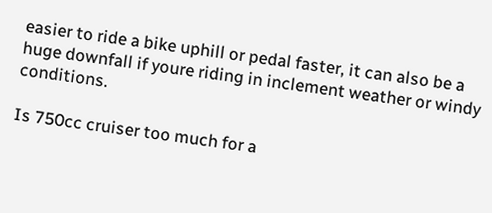easier to ride a bike uphill or pedal faster, it can also be a huge downfall if youre riding in inclement weather or windy conditions.

Is 750cc cruiser too much for a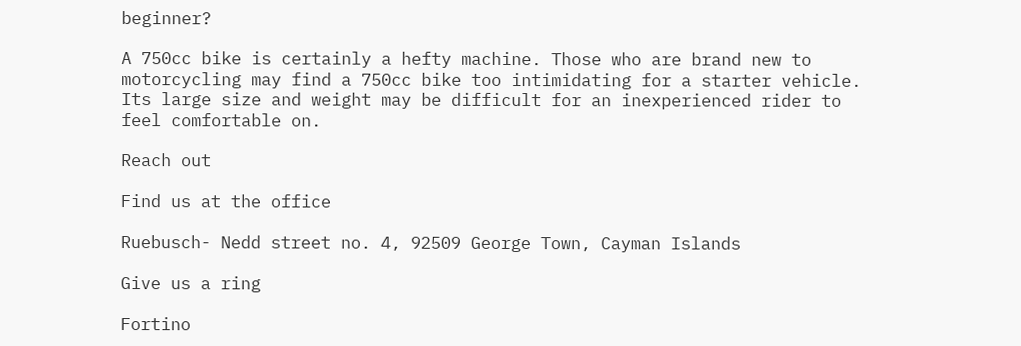beginner?

A 750cc bike is certainly a hefty machine. Those who are brand new to motorcycling may find a 750cc bike too intimidating for a starter vehicle. Its large size and weight may be difficult for an inexperienced rider to feel comfortable on.

Reach out

Find us at the office

Ruebusch- Nedd street no. 4, 92509 George Town, Cayman Islands

Give us a ring

Fortino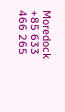Moredock
+85 633 466 265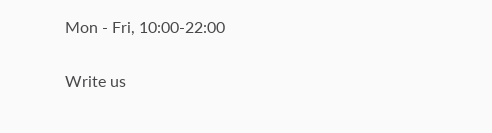Mon - Fri, 10:00-22:00

Write us